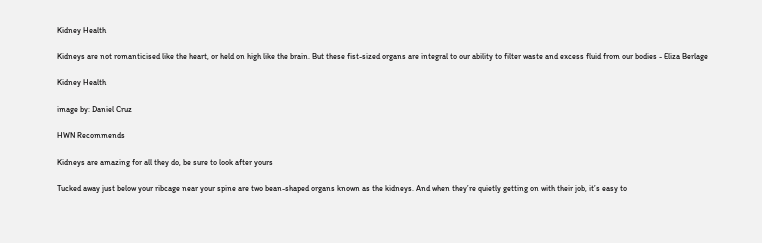Kidney Health

Kidneys are not romanticised like the heart, or held on high like the brain. But these fist-sized organs are integral to our ability to filter waste and excess fluid from our bodies - Eliza Berlage

Kidney Health

image by: Daniel Cruz

HWN Recommends

Kidneys are amazing for all they do, be sure to look after yours

Tucked away just below your ribcage near your spine are two bean-shaped organs known as the kidneys. And when they’re quietly getting on with their job, it’s easy to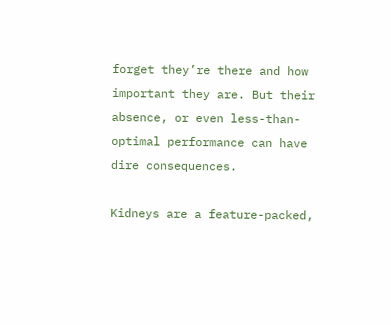forget they’re there and how important they are. But their absence, or even less-than-optimal performance can have dire consequences.

Kidneys are a feature-packed,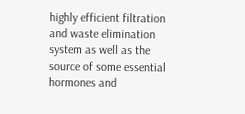highly efficient filtration and waste elimination system as well as the source of some essential hormones and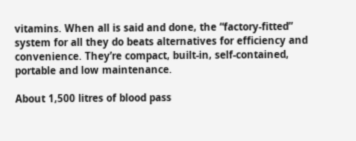vitamins. When all is said and done, the “factory-fitted” system for all they do beats alternatives for efficiency and convenience. They’re compact, built-in, self-contained, portable and low maintenance.

About 1,500 litres of blood pass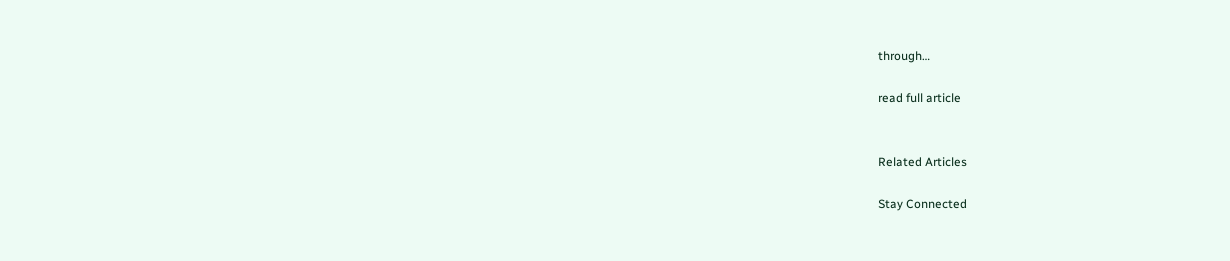through…

read full article


Related Articles

Stay Connected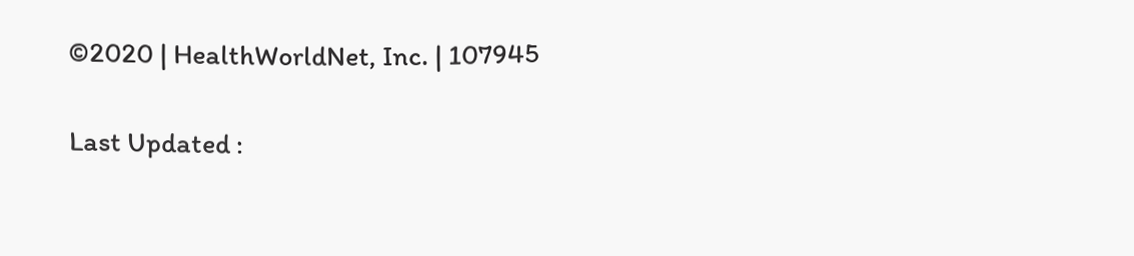©2020 | HealthWorldNet, Inc. | 107945

Last Updated :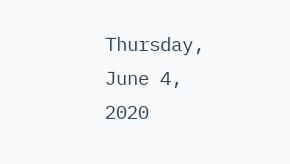Thursday, June 4, 2020